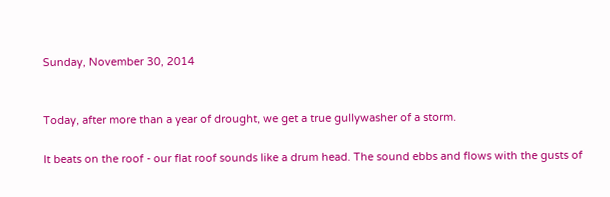Sunday, November 30, 2014


Today, after more than a year of drought, we get a true gullywasher of a storm.

It beats on the roof - our flat roof sounds like a drum head. The sound ebbs and flows with the gusts of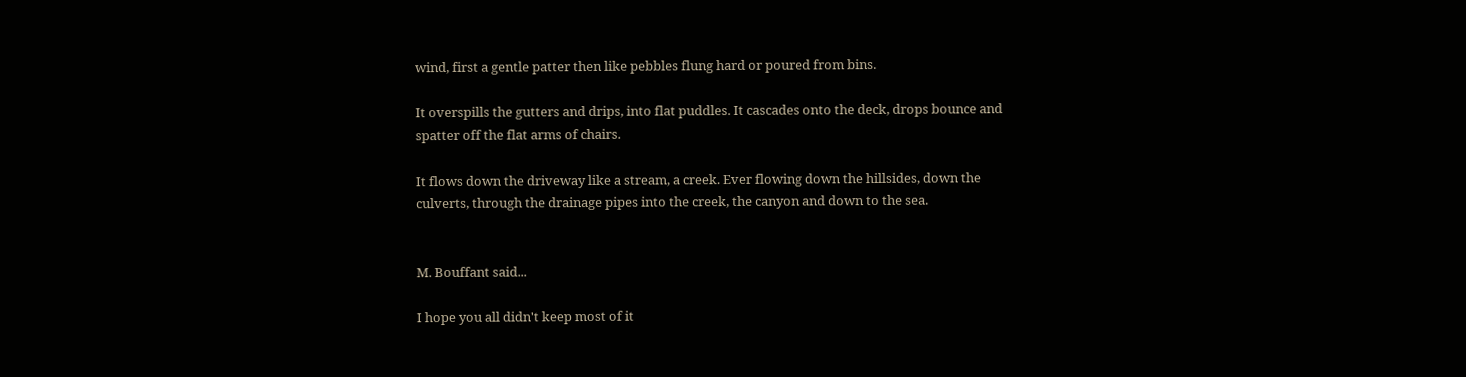wind, first a gentle patter then like pebbles flung hard or poured from bins.

It overspills the gutters and drips, into flat puddles. It cascades onto the deck, drops bounce and spatter off the flat arms of chairs.

It flows down the driveway like a stream, a creek. Ever flowing down the hillsides, down the culverts, through the drainage pipes into the creek, the canyon and down to the sea.


M. Bouffant said...

I hope you all didn't keep most of it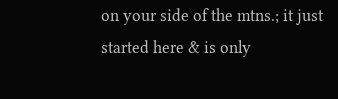on your side of the mtns.; it just started here & is only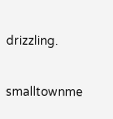drizzling.

smalltownme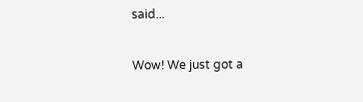said...

Wow! We just got a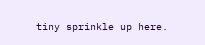tiny sprinkle up here.